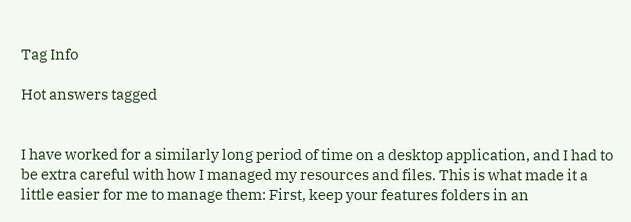Tag Info

Hot answers tagged


I have worked for a similarly long period of time on a desktop application, and I had to be extra careful with how I managed my resources and files. This is what made it a little easier for me to manage them: First, keep your features folders in an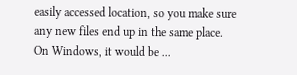easily accessed location, so you make sure any new files end up in the same place. On Windows, it would be ...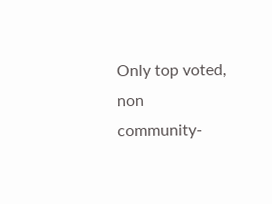Only top voted, non community-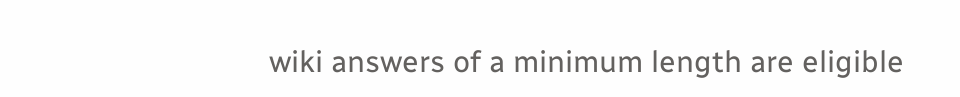wiki answers of a minimum length are eligible